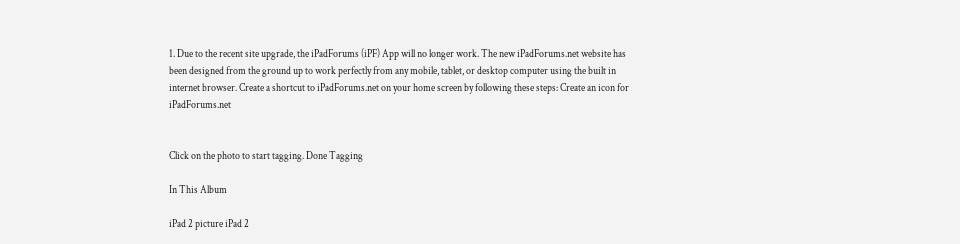1. Due to the recent site upgrade, the iPadForums (iPF) App will no longer work. The new iPadForums.net website has been designed from the ground up to work perfectly from any mobile, tablet, or desktop computer using the built in internet browser. Create a shortcut to iPadForums.net on your home screen by following these steps: Create an icon for iPadForums.net


Click on the photo to start tagging. Done Tagging

In This Album

iPad 2 picture iPad 2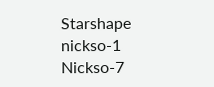Starshape nickso-1 Nickso-7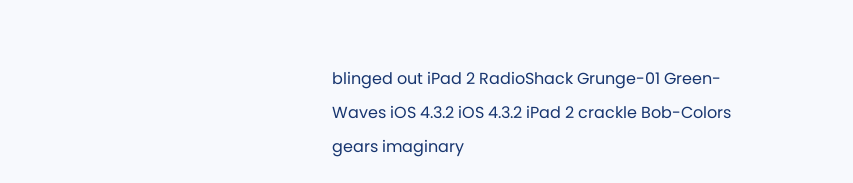blinged out iPad 2 RadioShack Grunge-01 Green-Waves iOS 4.3.2 iOS 4.3.2 iPad 2 crackle Bob-Colors gears imaginary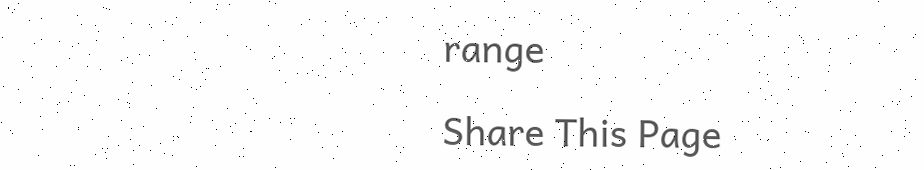range

Share This Page